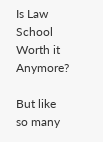Is Law School Worth it Anymore?

But like so many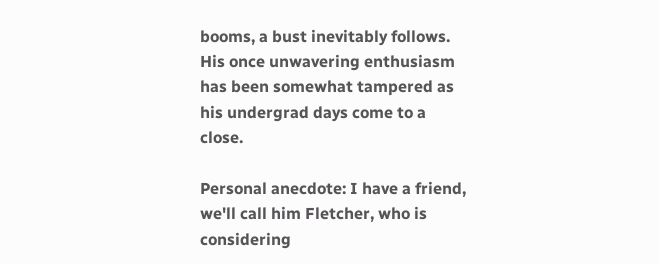booms, a bust inevitably follows. His once unwavering enthusiasm has been somewhat tampered as his undergrad days come to a close.

Personal anecdote: I have a friend, we'll call him Fletcher, who is considering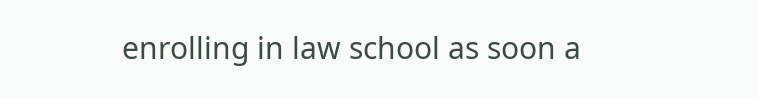enrolling in law school as soon a